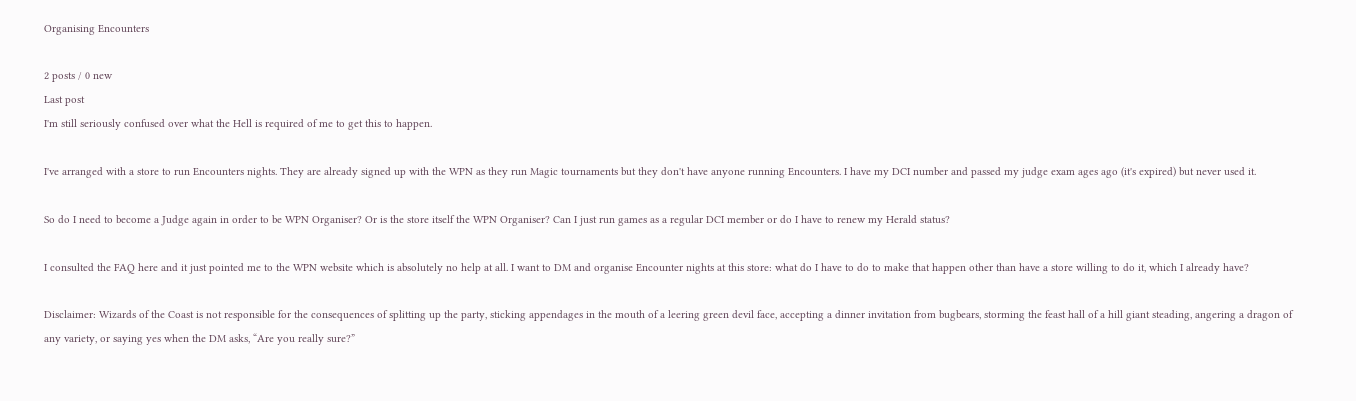Organising Encounters

2 posts / 0 new
Last post
I'm still seriously confused over what the Hell is required of me to get this to happen.

I've arranged with a store to run Encounters nights. They are already signed up with the WPN as they run Magic tournaments but they don't have anyone running Encounters. I have my DCI number and passed my judge exam ages ago (it's expired) but never used it.

So do I need to become a Judge again in order to be WPN Organiser? Or is the store itself the WPN Organiser? Can I just run games as a regular DCI member or do I have to renew my Herald status?

I consulted the FAQ here and it just pointed me to the WPN website which is absolutely no help at all. I want to DM and organise Encounter nights at this store: what do I have to do to make that happen other than have a store willing to do it, which I already have?

Disclaimer: Wizards of the Coast is not responsible for the consequences of splitting up the party, sticking appendages in the mouth of a leering green devil face, accepting a dinner invitation from bugbears, storming the feast hall of a hill giant steading, angering a dragon of any variety, or saying yes when the DM asks, “Are you really sure?”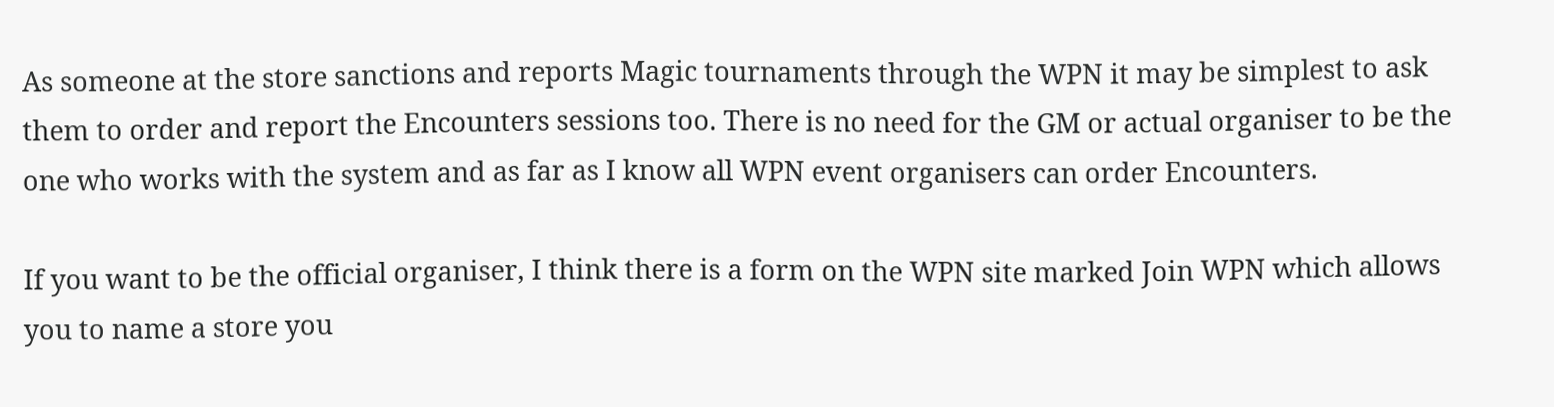As someone at the store sanctions and reports Magic tournaments through the WPN it may be simplest to ask them to order and report the Encounters sessions too. There is no need for the GM or actual organiser to be the one who works with the system and as far as I know all WPN event organisers can order Encounters.

If you want to be the official organiser, I think there is a form on the WPN site marked Join WPN which allows you to name a store you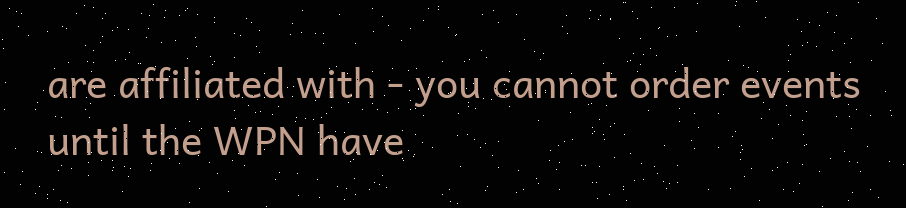are affiliated with - you cannot order events until the WPN have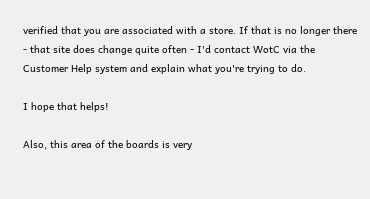verified that you are associated with a store. If that is no longer there - that site does change quite often - I'd contact WotC via the Customer Help system and explain what you're trying to do.

I hope that helps!

Also, this area of the boards is very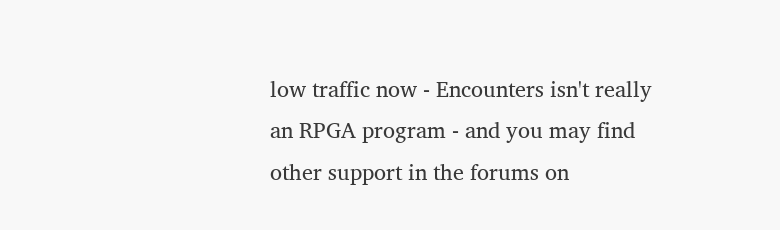low traffic now - Encounters isn't really an RPGA program - and you may find other support in the forums on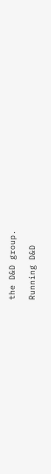the D&D group.

Running D&D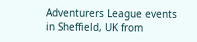Adventurers League events in Sheffield, UK from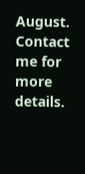August. Contact me for more details.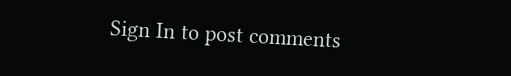Sign In to post comments